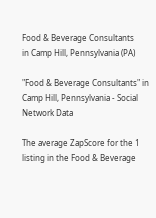Food & Beverage Consultants
in Camp Hill, Pennsylvania (PA)

"Food & Beverage Consultants" in Camp Hill, Pennsylvania - Social Network Data

The average ZapScore for the 1 listing in the Food & Beverage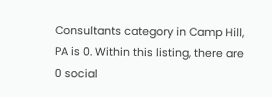Consultants category in Camp Hill, PA is 0. Within this listing, there are 0 social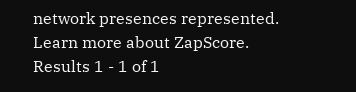network presences represented.
Learn more about ZapScore.
Results 1 - 1 of 1